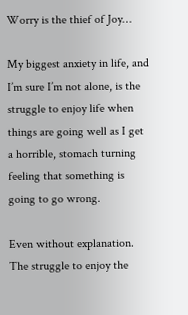Worry is the thief of Joy…

My biggest anxiety in life, and I’m sure I’m not alone, is the struggle to enjoy life when things are going well as I get a horrible, stomach turning feeling that something is going to go wrong.

Even without explanation. The struggle to enjoy the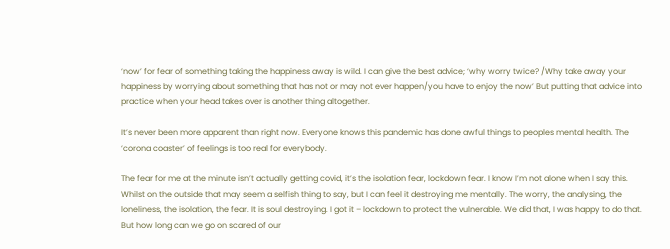‘now’ for fear of something taking the happiness away is wild. I can give the best advice; ‘why worry twice? /Why take away your happiness by worrying about something that has not or may not ever happen/you have to enjoy the now’ But putting that advice into practice when your head takes over is another thing altogether.

It’s never been more apparent than right now. Everyone knows this pandemic has done awful things to peoples mental health. The ‘corona coaster’ of feelings is too real for everybody.

The fear for me at the minute isn’t actually getting covid, it’s the isolation fear, lockdown fear. I know I’m not alone when I say this. Whilst on the outside that may seem a selfish thing to say, but I can feel it destroying me mentally. The worry, the analysing, the loneliness, the isolation, the fear. It is soul destroying. I got it – lockdown to protect the vulnerable. We did that, I was happy to do that. But how long can we go on scared of our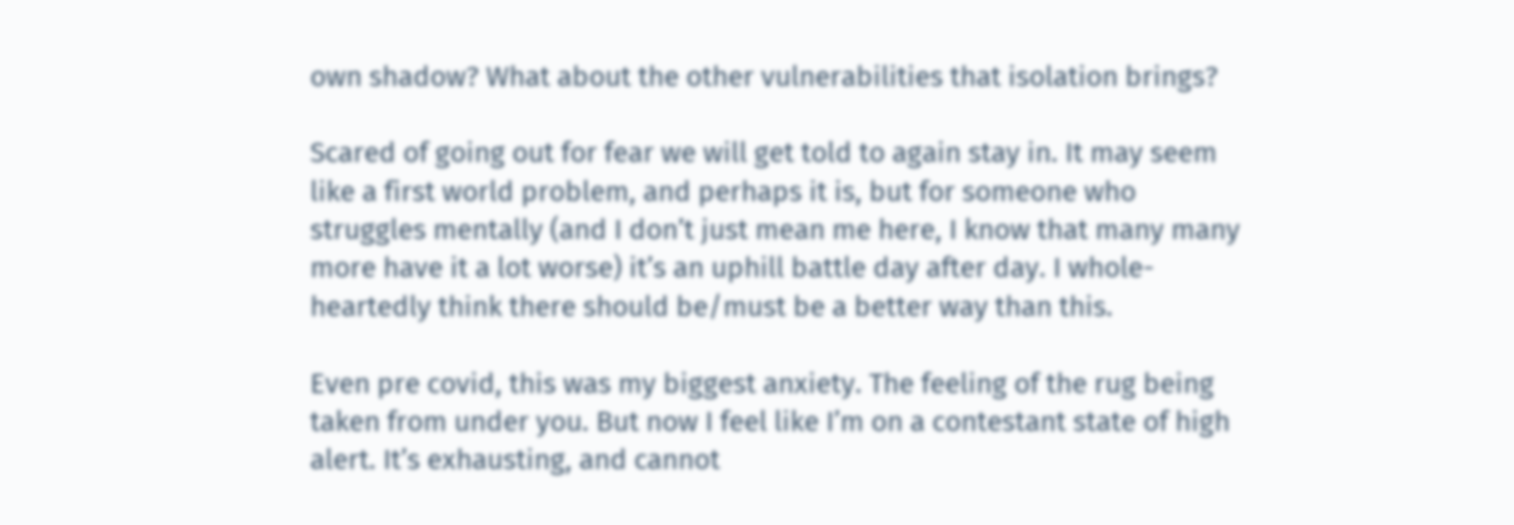own shadow? What about the other vulnerabilities that isolation brings?

Scared of going out for fear we will get told to again stay in. It may seem like a first world problem, and perhaps it is, but for someone who struggles mentally (and I don’t just mean me here, I know that many many more have it a lot worse) it’s an uphill battle day after day. I whole-heartedly think there should be/must be a better way than this.

Even pre covid, this was my biggest anxiety. The feeling of the rug being taken from under you. But now I feel like I’m on a contestant state of high alert. It’s exhausting, and cannot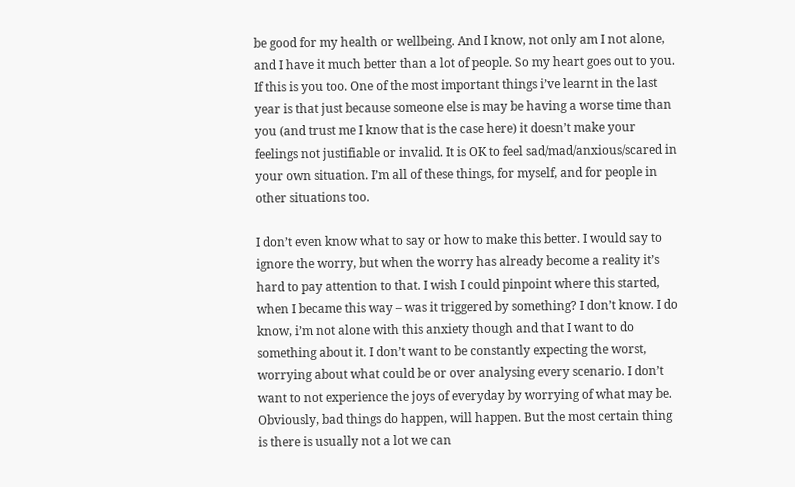be good for my health or wellbeing. And I know, not only am I not alone, and I have it much better than a lot of people. So my heart goes out to you. If this is you too. One of the most important things i’ve learnt in the last year is that just because someone else is may be having a worse time than you (and trust me I know that is the case here) it doesn’t make your feelings not justifiable or invalid. It is OK to feel sad/mad/anxious/scared in your own situation. I’m all of these things, for myself, and for people in other situations too.

I don’t even know what to say or how to make this better. I would say to ignore the worry, but when the worry has already become a reality it’s hard to pay attention to that. I wish I could pinpoint where this started, when I became this way – was it triggered by something? I don’t know. I do know, i’m not alone with this anxiety though and that I want to do something about it. I don’t want to be constantly expecting the worst, worrying about what could be or over analysing every scenario. I don’t want to not experience the joys of everyday by worrying of what may be. Obviously, bad things do happen, will happen. But the most certain thing is there is usually not a lot we can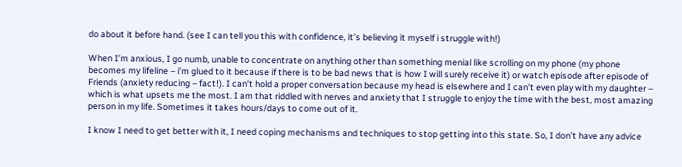do about it before hand. (see I can tell you this with confidence, it’s believing it myself i struggle with!)

When I’m anxious, I go numb, unable to concentrate on anything other than something menial like scrolling on my phone (my phone becomes my lifeline – i’m glued to it because if there is to be bad news that is how I will surely receive it) or watch episode after episode of Friends (anxiety reducing – fact!). I can’t hold a proper conversation because my head is elsewhere and I can’t even play with my daughter – which is what upsets me the most. I am that riddled with nerves and anxiety that I struggle to enjoy the time with the best, most amazing person in my life. Sometimes it takes hours/days to come out of it.

I know I need to get better with it, I need coping mechanisms and techniques to stop getting into this state. So, I don’t have any advice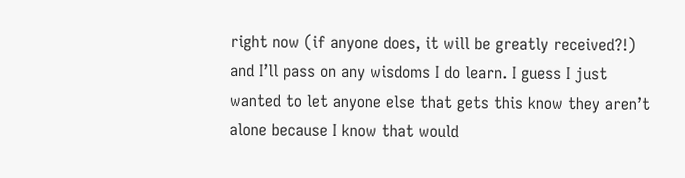right now (if anyone does, it will be greatly received?!) and I’ll pass on any wisdoms I do learn. I guess I just wanted to let anyone else that gets this know they aren’t alone because I know that would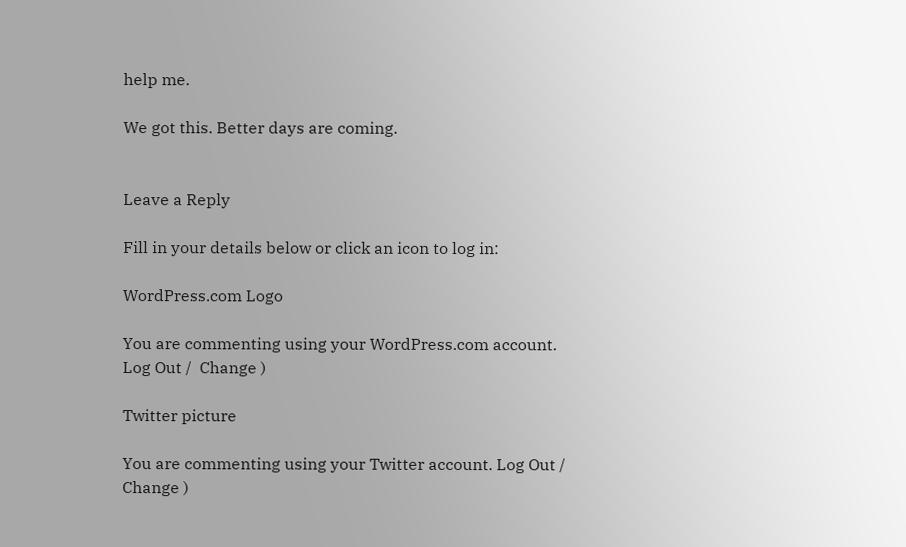help me.

We got this. Better days are coming.


Leave a Reply

Fill in your details below or click an icon to log in:

WordPress.com Logo

You are commenting using your WordPress.com account. Log Out /  Change )

Twitter picture

You are commenting using your Twitter account. Log Out /  Change )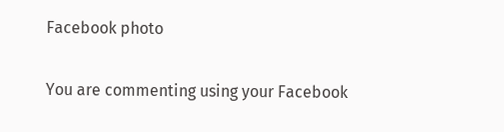Facebook photo

You are commenting using your Facebook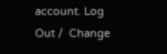account. Log Out /  Change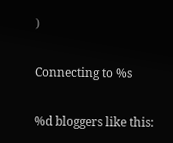)

Connecting to %s

%d bloggers like this: